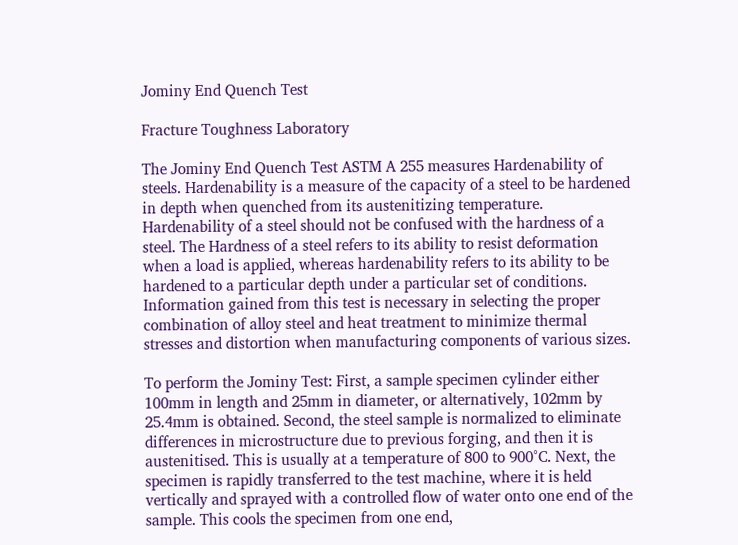Jominy End Quench Test

Fracture Toughness Laboratory

The Jominy End Quench Test ASTM A 255 measures Hardenability of steels. Hardenability is a measure of the capacity of a steel to be hardened in depth when quenched from its austenitizing temperature. Hardenability of a steel should not be confused with the hardness of a steel. The Hardness of a steel refers to its ability to resist deformation when a load is applied, whereas hardenability refers to its ability to be hardened to a particular depth under a particular set of conditions. Information gained from this test is necessary in selecting the proper combination of alloy steel and heat treatment to minimize thermal stresses and distortion when manufacturing components of various sizes.

To perform the Jominy Test: First, a sample specimen cylinder either 100mm in length and 25mm in diameter, or alternatively, 102mm by 25.4mm is obtained. Second, the steel sample is normalized to eliminate differences in microstructure due to previous forging, and then it is austenitised. This is usually at a temperature of 800 to 900°C. Next, the specimen is rapidly transferred to the test machine, where it is held vertically and sprayed with a controlled flow of water onto one end of the sample. This cools the specimen from one end,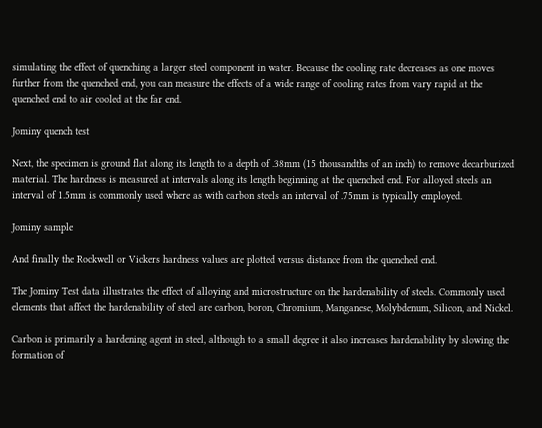simulating the effect of quenching a larger steel component in water. Because the cooling rate decreases as one moves further from the quenched end, you can measure the effects of a wide range of cooling rates from vary rapid at the quenched end to air cooled at the far end.

Jominy quench test

Next, the specimen is ground flat along its length to a depth of .38mm (15 thousandths of an inch) to remove decarburized material. The hardness is measured at intervals along its length beginning at the quenched end. For alloyed steels an interval of 1.5mm is commonly used where as with carbon steels an interval of .75mm is typically employed.

Jominy sample

And finally the Rockwell or Vickers hardness values are plotted versus distance from the quenched end.

The Jominy Test data illustrates the effect of alloying and microstructure on the hardenability of steels. Commonly used elements that affect the hardenability of steel are carbon, boron, Chromium, Manganese, Molybdenum, Silicon, and Nickel.

Carbon is primarily a hardening agent in steel, although to a small degree it also increases hardenability by slowing the formation of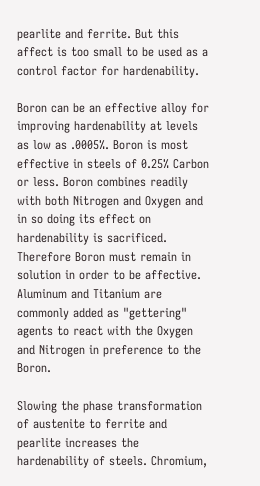pearlite and ferrite. But this affect is too small to be used as a control factor for hardenability.

Boron can be an effective alloy for improving hardenability at levels as low as .0005%. Boron is most effective in steels of 0.25% Carbon or less. Boron combines readily with both Nitrogen and Oxygen and in so doing its effect on hardenability is sacrificed. Therefore Boron must remain in solution in order to be affective. Aluminum and Titanium are commonly added as "gettering" agents to react with the Oxygen and Nitrogen in preference to the Boron.

Slowing the phase transformation of austenite to ferrite and pearlite increases the hardenability of steels. Chromium,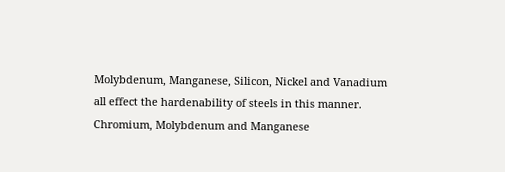Molybdenum, Manganese, Silicon, Nickel and Vanadium all effect the hardenability of steels in this manner. Chromium, Molybdenum and Manganese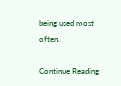being used most often.

Continue Reading